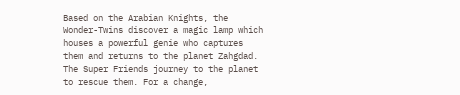Based on the Arabian Knights, the Wonder-Twins discover a magic lamp which houses a powerful genie who captures them and returns to the planet Zahgdad. The Super Friends journey to the planet to rescue them. For a change,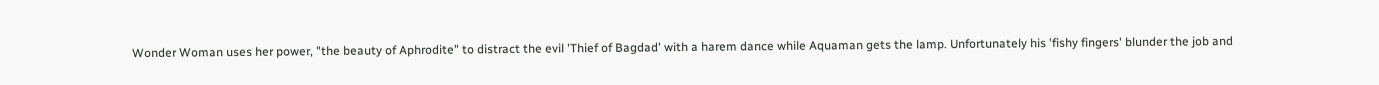Wonder Woman uses her power, "the beauty of Aphrodite" to distract the evil 'Thief of Bagdad' with a harem dance while Aquaman gets the lamp. Unfortunately his 'fishy fingers' blunder the job and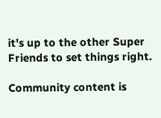it's up to the other Super Friends to set things right.

Community content is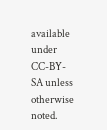available under CC-BY-SA unless otherwise noted.